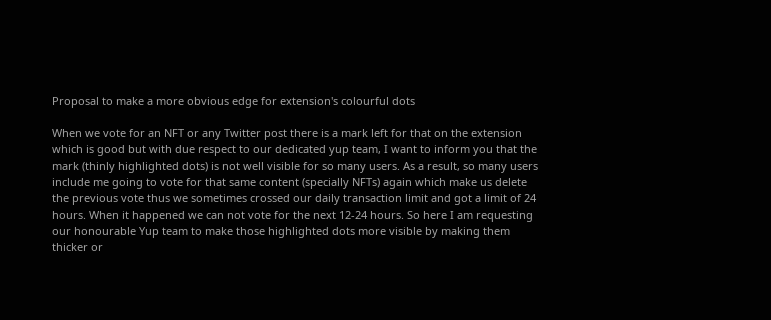Proposal to make a more obvious edge for extension's colourful dots

When we vote for an NFT or any Twitter post there is a mark left for that on the extension which is good but with due respect to our dedicated yup team, I want to inform you that the mark (thinly highlighted dots) is not well visible for so many users. As a result, so many users include me going to vote for that same content (specially NFTs) again which make us delete the previous vote thus we sometimes crossed our daily transaction limit and got a limit of 24 hours. When it happened we can not vote for the next 12-24 hours. So here I am requesting our honourable Yup team to make those highlighted dots more visible by making them thicker or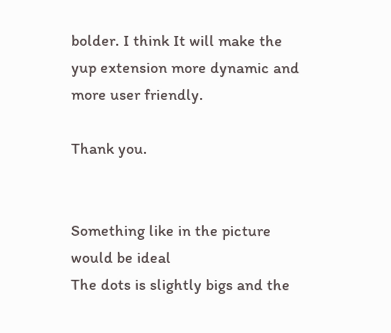bolder. I think It will make the yup extension more dynamic and more user friendly.

Thank you.


Something like in the picture would be ideal
The dots is slightly bigs and the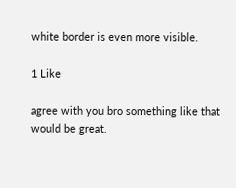white border is even more visible.

1 Like

agree with you bro something like that would be great.